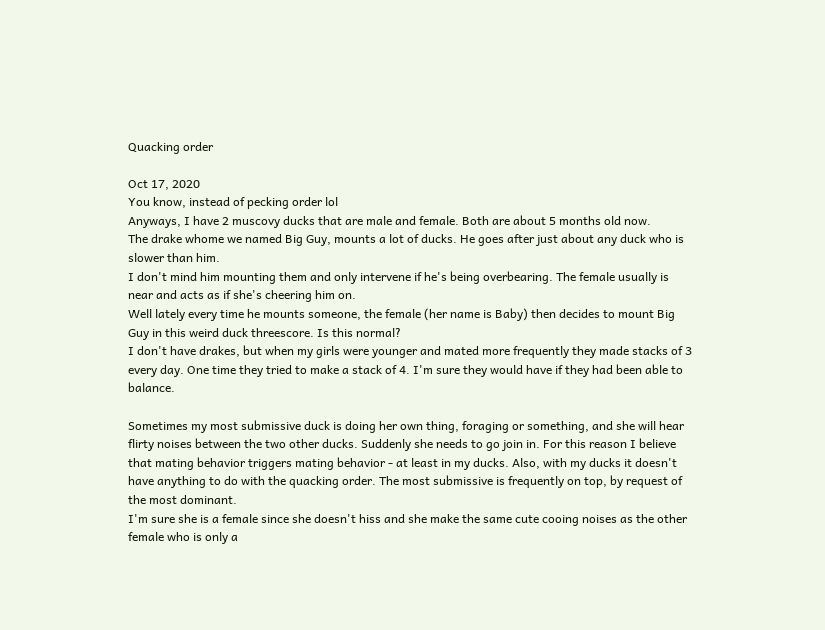Quacking order

Oct 17, 2020
You know, instead of pecking order lol
Anyways, I have 2 muscovy ducks that are male and female. Both are about 5 months old now.
The drake whome we named Big Guy, mounts a lot of ducks. He goes after just about any duck who is slower than him.
I don't mind him mounting them and only intervene if he's being overbearing. The female usually is near and acts as if she's cheering him on.
Well lately every time he mounts someone, the female (her name is Baby) then decides to mount Big Guy in this weird duck threescore. Is this normal?
I don't have drakes, but when my girls were younger and mated more frequently they made stacks of 3 every day. One time they tried to make a stack of 4. I'm sure they would have if they had been able to balance.

Sometimes my most submissive duck is doing her own thing, foraging or something, and she will hear flirty noises between the two other ducks. Suddenly she needs to go join in. For this reason I believe that mating behavior triggers mating behavior - at least in my ducks. Also, with my ducks it doesn't have anything to do with the quacking order. The most submissive is frequently on top, by request of the most dominant.
I'm sure she is a female since she doesn't hiss and she make the same cute cooing noises as the other female who is only a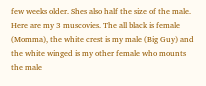few weeks older. Shes also half the size of the male.
Here are my 3 muscovies. The all black is female (Momma), the white crest is my male (Big Guy) and the white winged is my other female who mounts the male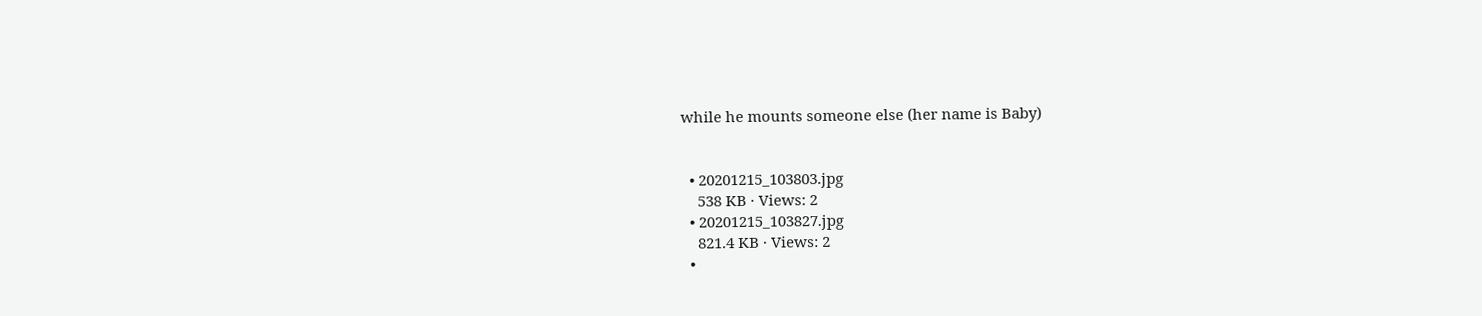while he mounts someone else (her name is Baby)


  • 20201215_103803.jpg
    538 KB · Views: 2
  • 20201215_103827.jpg
    821.4 KB · Views: 2
  •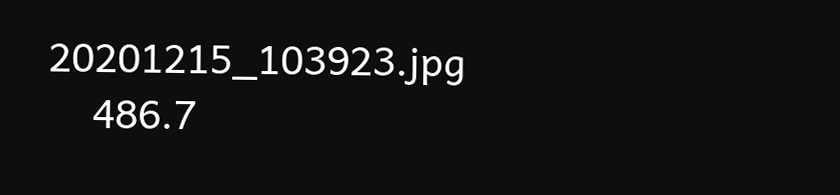20201215_103923.jpg
    486.7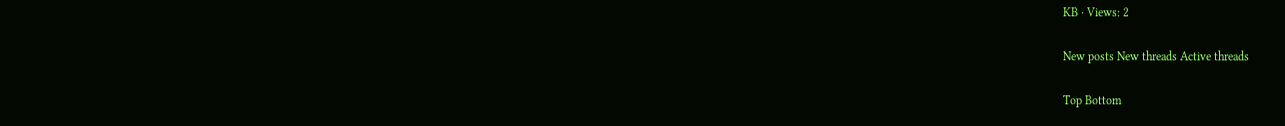KB · Views: 2

New posts New threads Active threads

Top Bottom